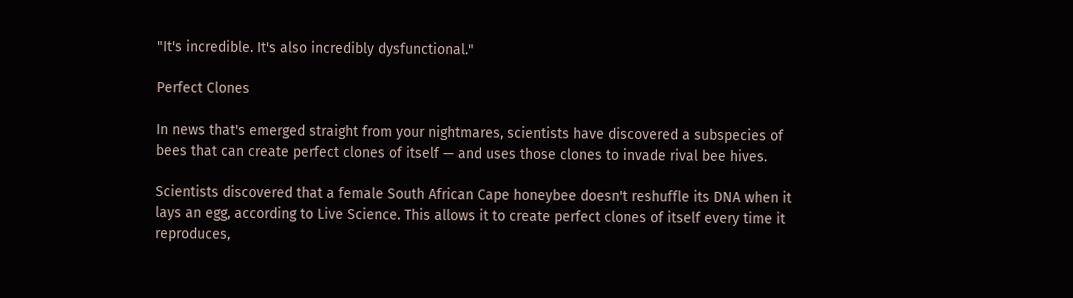"It's incredible. It's also incredibly dysfunctional."

Perfect Clones

In news that's emerged straight from your nightmares, scientists have discovered a subspecies of bees that can create perfect clones of itself — and uses those clones to invade rival bee hives.

Scientists discovered that a female South African Cape honeybee doesn't reshuffle its DNA when it lays an egg, according to Live Science. This allows it to create perfect clones of itself every time it reproduces,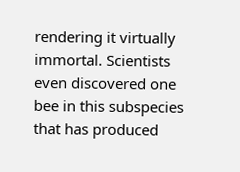rendering it virtually immortal. Scientists even discovered one bee in this subspecies that has produced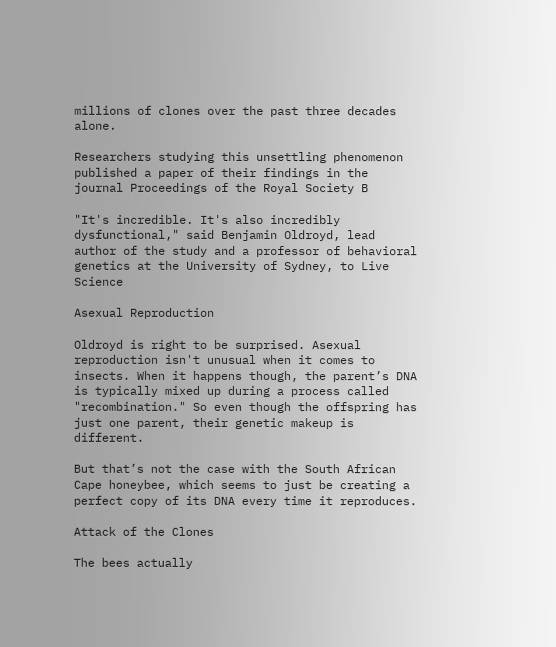millions of clones over the past three decades alone.

Researchers studying this unsettling phenomenon published a paper of their findings in the journal Proceedings of the Royal Society B

"It's incredible. It's also incredibly dysfunctional," said Benjamin Oldroyd, lead author of the study and a professor of behavioral genetics at the University of Sydney, to Live Science

Asexual Reproduction

Oldroyd is right to be surprised. Asexual reproduction isn't unusual when it comes to insects. When it happens though, the parent’s DNA is typically mixed up during a process called "recombination." So even though the offspring has just one parent, their genetic makeup is different.

But that’s not the case with the South African Cape honeybee, which seems to just be creating a perfect copy of its DNA every time it reproduces.

Attack of the Clones

The bees actually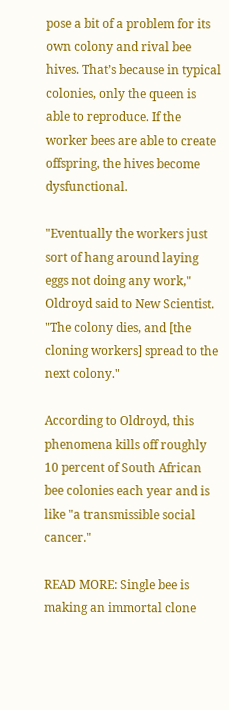pose a bit of a problem for its own colony and rival bee hives. That’s because in typical colonies, only the queen is able to reproduce. If the worker bees are able to create offspring, the hives become dysfunctional.

"Eventually the workers just sort of hang around laying eggs not doing any work," Oldroyd said to New Scientist. "The colony dies, and [the cloning workers] spread to the next colony."

According to Oldroyd, this phenomena kills off roughly 10 percent of South African bee colonies each year and is like "a transmissible social cancer."

READ MORE: Single bee is making an immortal clone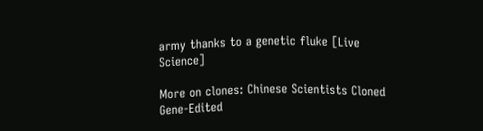army thanks to a genetic fluke [Live Science]

More on clones: Chinese Scientists Cloned Gene-Edited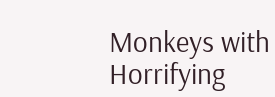Monkeys with Horrifying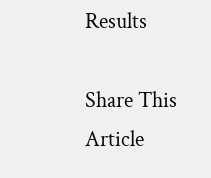Results

Share This Article